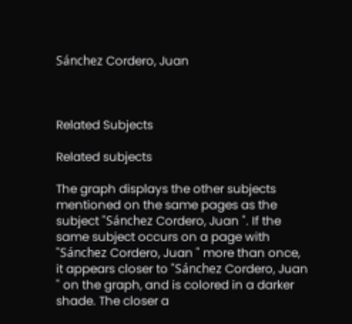Sánchez Cordero, Juan



Related Subjects

Related subjects

The graph displays the other subjects mentioned on the same pages as the subject "Sánchez Cordero, Juan ". If the same subject occurs on a page with "Sánchez Cordero, Juan " more than once, it appears closer to "Sánchez Cordero, Juan " on the graph, and is colored in a darker shade. The closer a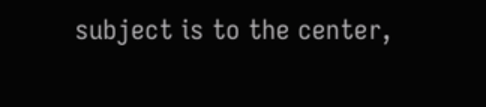subject is to the center,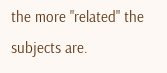the more "related" the subjects are.